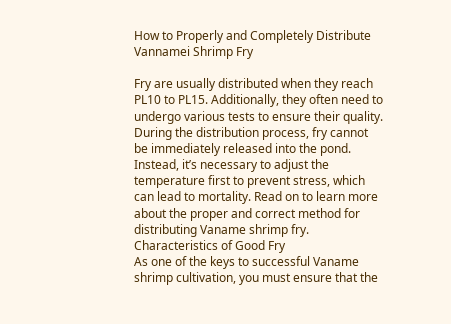How to Properly and Completely Distribute Vannamei Shrimp Fry

Fry are usually distributed when they reach PL10 to PL15. Additionally, they often need to undergo various tests to ensure their quality. During the distribution process, fry cannot be immediately released into the pond. Instead, it’s necessary to adjust the temperature first to prevent stress, which can lead to mortality. Read on to learn more about the proper and correct method for distributing Vaname shrimp fry.
Characteristics of Good Fry
As one of the keys to successful Vaname shrimp cultivation, you must ensure that the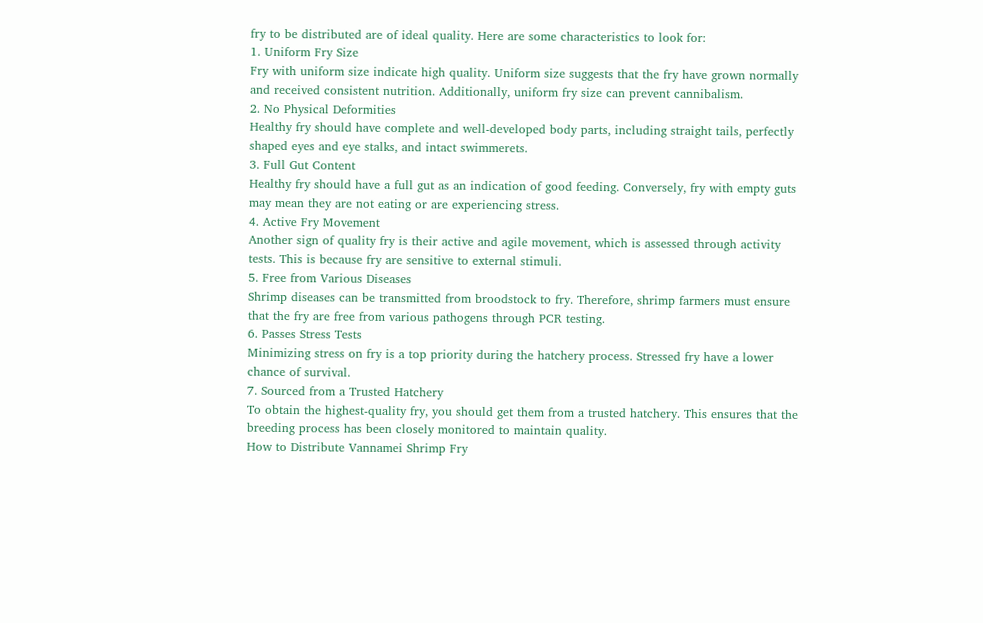fry to be distributed are of ideal quality. Here are some characteristics to look for:
1. Uniform Fry Size
Fry with uniform size indicate high quality. Uniform size suggests that the fry have grown normally and received consistent nutrition. Additionally, uniform fry size can prevent cannibalism.
2. No Physical Deformities
Healthy fry should have complete and well-developed body parts, including straight tails, perfectly shaped eyes and eye stalks, and intact swimmerets.
3. Full Gut Content
Healthy fry should have a full gut as an indication of good feeding. Conversely, fry with empty guts may mean they are not eating or are experiencing stress.
4. Active Fry Movement
Another sign of quality fry is their active and agile movement, which is assessed through activity tests. This is because fry are sensitive to external stimuli.
5. Free from Various Diseases
Shrimp diseases can be transmitted from broodstock to fry. Therefore, shrimp farmers must ensure that the fry are free from various pathogens through PCR testing.
6. Passes Stress Tests
Minimizing stress on fry is a top priority during the hatchery process. Stressed fry have a lower chance of survival.
7. Sourced from a Trusted Hatchery
To obtain the highest-quality fry, you should get them from a trusted hatchery. This ensures that the breeding process has been closely monitored to maintain quality.
How to Distribute Vannamei Shrimp Fry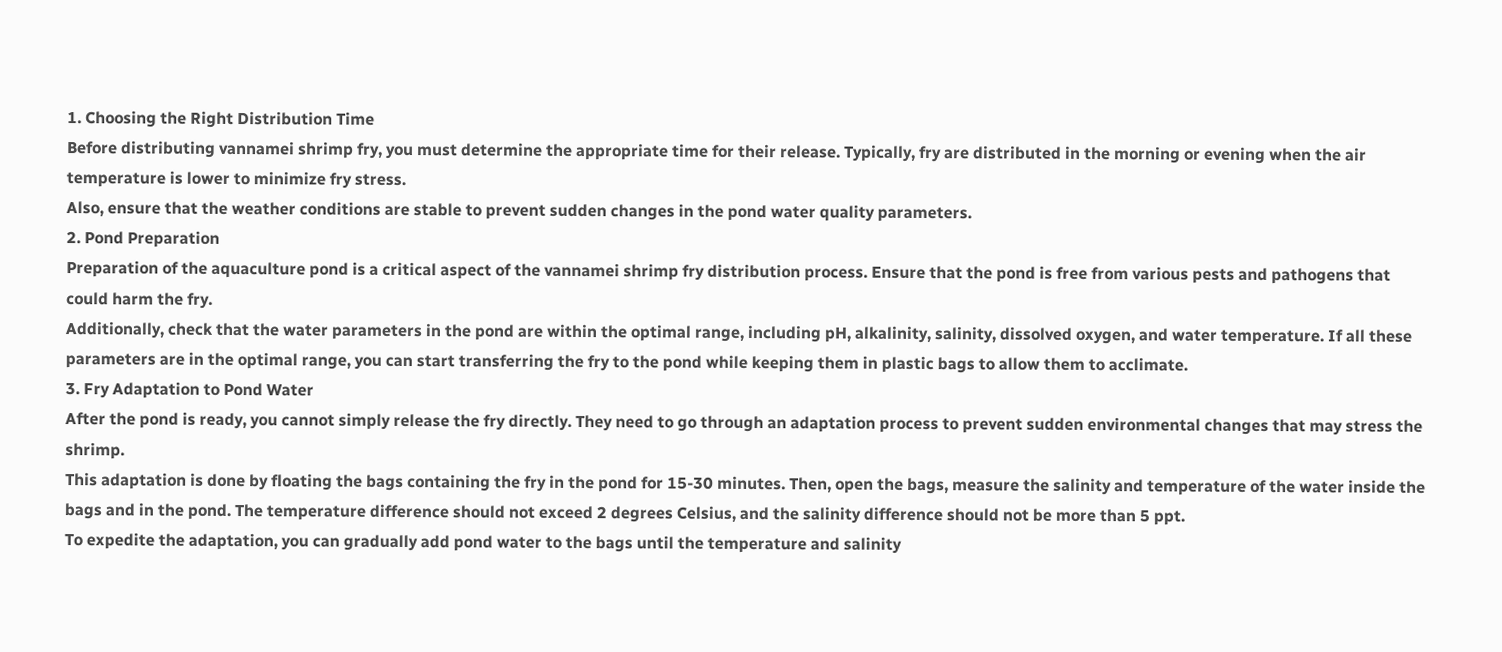1. Choosing the Right Distribution Time
Before distributing vannamei shrimp fry, you must determine the appropriate time for their release. Typically, fry are distributed in the morning or evening when the air temperature is lower to minimize fry stress.
Also, ensure that the weather conditions are stable to prevent sudden changes in the pond water quality parameters.
2. Pond Preparation
Preparation of the aquaculture pond is a critical aspect of the vannamei shrimp fry distribution process. Ensure that the pond is free from various pests and pathogens that could harm the fry.
Additionally, check that the water parameters in the pond are within the optimal range, including pH, alkalinity, salinity, dissolved oxygen, and water temperature. If all these parameters are in the optimal range, you can start transferring the fry to the pond while keeping them in plastic bags to allow them to acclimate.
3. Fry Adaptation to Pond Water
After the pond is ready, you cannot simply release the fry directly. They need to go through an adaptation process to prevent sudden environmental changes that may stress the shrimp.
This adaptation is done by floating the bags containing the fry in the pond for 15-30 minutes. Then, open the bags, measure the salinity and temperature of the water inside the bags and in the pond. The temperature difference should not exceed 2 degrees Celsius, and the salinity difference should not be more than 5 ppt.
To expedite the adaptation, you can gradually add pond water to the bags until the temperature and salinity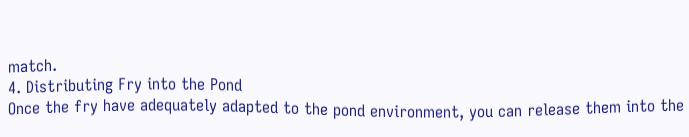match.
4. Distributing Fry into the Pond
Once the fry have adequately adapted to the pond environment, you can release them into the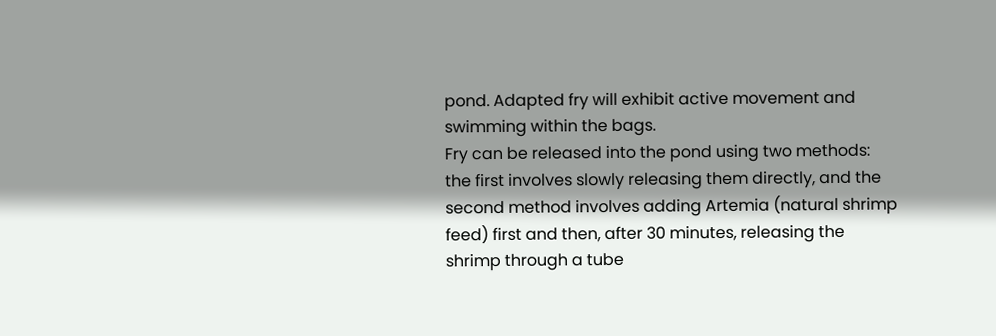pond. Adapted fry will exhibit active movement and swimming within the bags.
Fry can be released into the pond using two methods: the first involves slowly releasing them directly, and the second method involves adding Artemia (natural shrimp feed) first and then, after 30 minutes, releasing the shrimp through a tube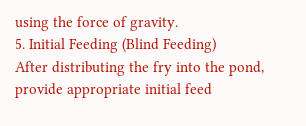using the force of gravity.
5. Initial Feeding (Blind Feeding)
After distributing the fry into the pond, provide appropriate initial feed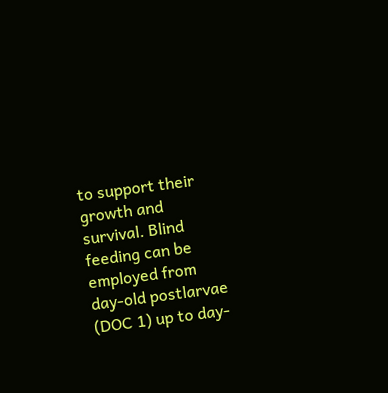to support their growth and survival. Blind feeding can be employed from day-old postlarvae (DOC 1) up to day-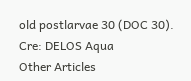old postlarvae 30 (DOC 30).
Cre: DELOS Aqua
Other Articles